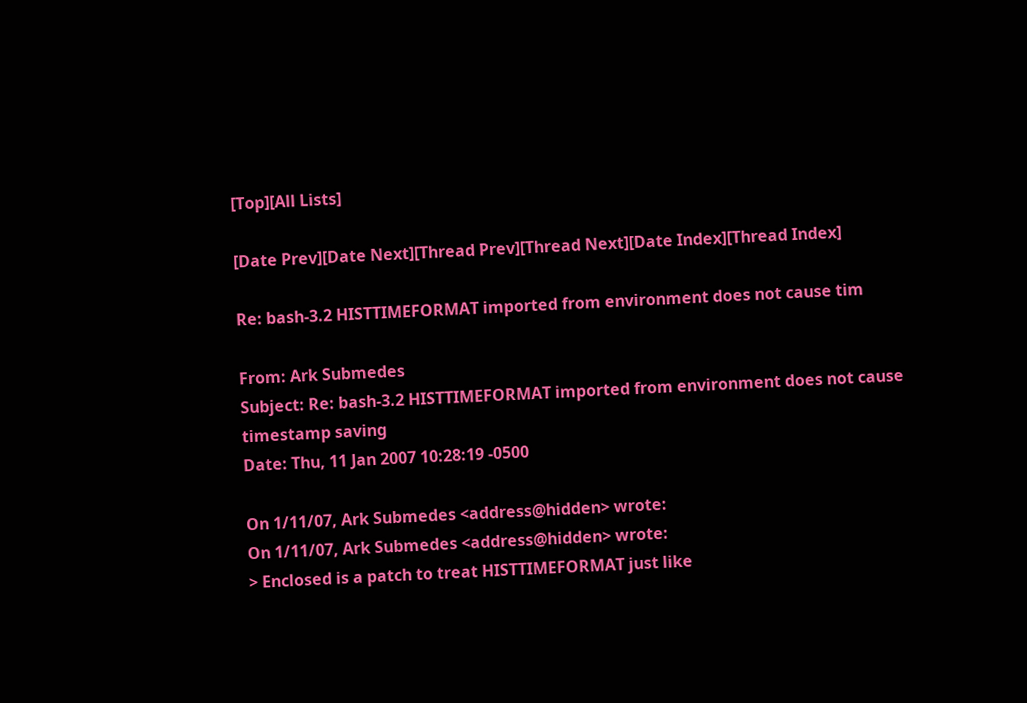[Top][All Lists]

[Date Prev][Date Next][Thread Prev][Thread Next][Date Index][Thread Index]

Re: bash-3.2 HISTTIMEFORMAT imported from environment does not cause tim

From: Ark Submedes
Subject: Re: bash-3.2 HISTTIMEFORMAT imported from environment does not cause timestamp saving
Date: Thu, 11 Jan 2007 10:28:19 -0500

On 1/11/07, Ark Submedes <address@hidden> wrote:
On 1/11/07, Ark Submedes <address@hidden> wrote:
> Enclosed is a patch to treat HISTTIMEFORMAT just like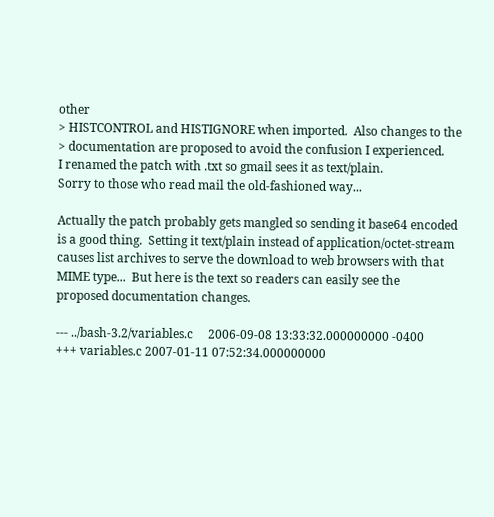other
> HISTCONTROL and HISTIGNORE when imported.  Also changes to the
> documentation are proposed to avoid the confusion I experienced.
I renamed the patch with .txt so gmail sees it as text/plain.
Sorry to those who read mail the old-fashioned way...

Actually the patch probably gets mangled so sending it base64 encoded
is a good thing.  Setting it text/plain instead of application/octet-stream
causes list archives to serve the download to web browsers with that
MIME type...  But here is the text so readers can easily see the
proposed documentation changes.

--- ../bash-3.2/variables.c     2006-09-08 13:33:32.000000000 -0400
+++ variables.c 2007-01-11 07:52:34.000000000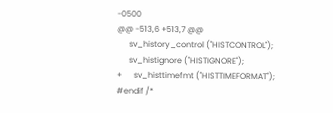-0500
@@ -513,6 +513,7 @@
      sv_history_control ("HISTCONTROL");
      sv_histignore ("HISTIGNORE");
+      sv_histtimefmt ("HISTTIMEFORMAT");
#endif /*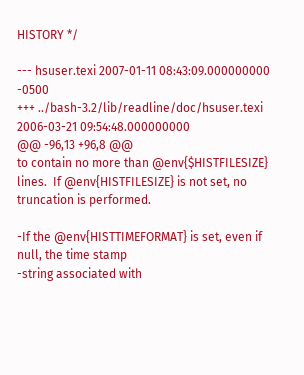HISTORY */

--- hsuser.texi 2007-01-11 08:43:09.000000000 -0500
+++ ../bash-3.2/lib/readline/doc/hsuser.texi    2006-03-21 09:54:48.000000000
@@ -96,13 +96,8 @@
to contain no more than @env{$HISTFILESIZE}
lines.  If @env{HISTFILESIZE} is not set, no truncation is performed.

-If the @env{HISTTIMEFORMAT} is set, even if null, the time stamp
-string associated with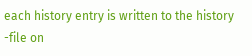each history entry is written to the history
-file on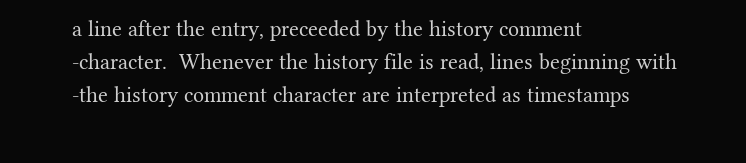a line after the entry, preceeded by the history comment
-character.  Whenever the history file is read, lines beginning with
-the history comment character are interpreted as timestamps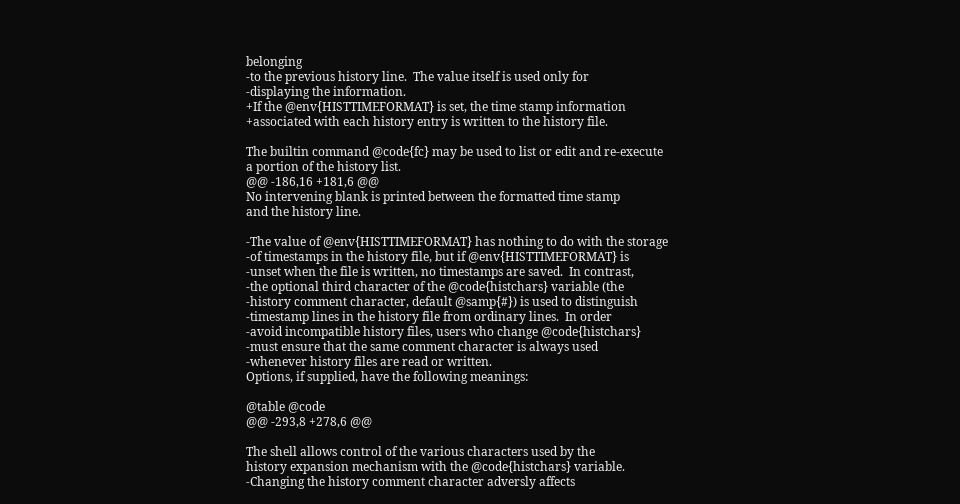belonging
-to the previous history line.  The value itself is used only for
-displaying the information.
+If the @env{HISTTIMEFORMAT} is set, the time stamp information
+associated with each history entry is written to the history file.

The builtin command @code{fc} may be used to list or edit and re-execute
a portion of the history list.
@@ -186,16 +181,6 @@
No intervening blank is printed between the formatted time stamp
and the history line.

-The value of @env{HISTTIMEFORMAT} has nothing to do with the storage
-of timestamps in the history file, but if @env{HISTTIMEFORMAT} is
-unset when the file is written, no timestamps are saved.  In contrast,
-the optional third character of the @code{histchars} variable (the
-history comment character, default @samp{#}) is used to distinguish
-timestamp lines in the history file from ordinary lines.  In order
-avoid incompatible history files, users who change @code{histchars}
-must ensure that the same comment character is always used
-whenever history files are read or written.
Options, if supplied, have the following meanings:

@table @code
@@ -293,8 +278,6 @@

The shell allows control of the various characters used by the
history expansion mechanism with the @code{histchars} variable.
-Changing the history comment character adversly affects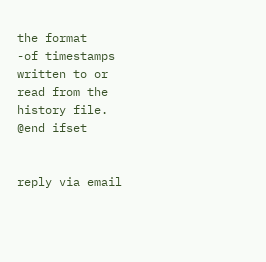the format
-of timestamps written to or read from the history file.
@end ifset


reply via email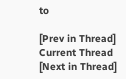to

[Prev in Thread] Current Thread [Next in Thread]